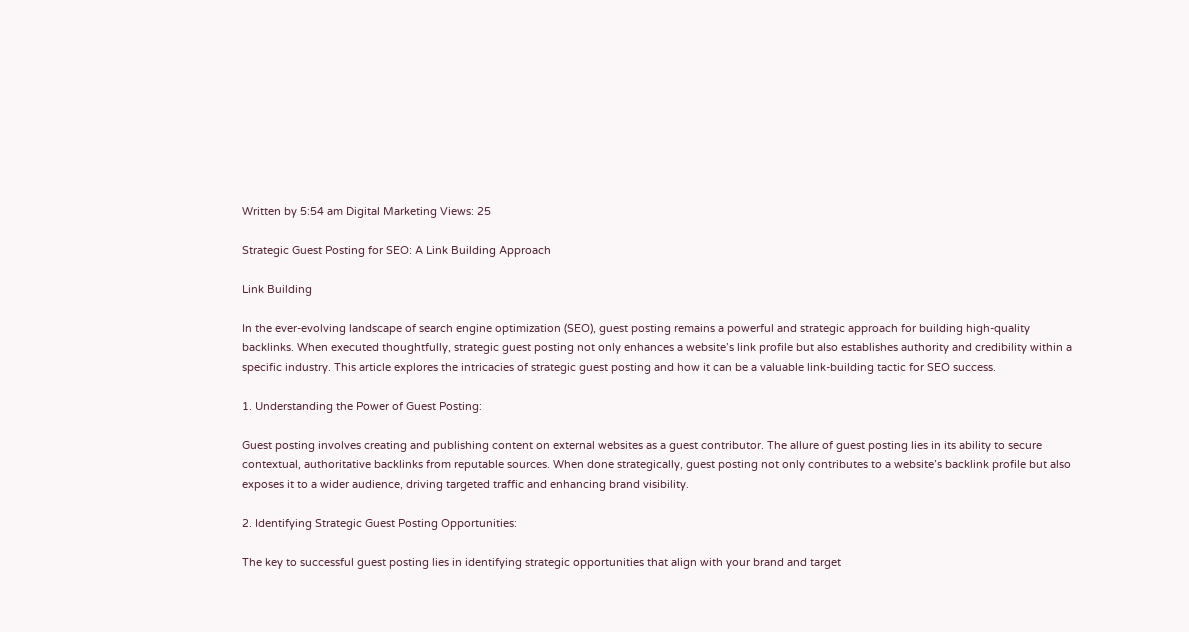Written by 5:54 am Digital Marketing Views: 25

Strategic Guest Posting for SEO: A Link Building Approach

Link Building

In the ever-evolving landscape of search engine optimization (SEO), guest posting remains a powerful and strategic approach for building high-quality backlinks. When executed thoughtfully, strategic guest posting not only enhances a website’s link profile but also establishes authority and credibility within a specific industry. This article explores the intricacies of strategic guest posting and how it can be a valuable link-building tactic for SEO success.

1. Understanding the Power of Guest Posting:

Guest posting involves creating and publishing content on external websites as a guest contributor. The allure of guest posting lies in its ability to secure contextual, authoritative backlinks from reputable sources. When done strategically, guest posting not only contributes to a website’s backlink profile but also exposes it to a wider audience, driving targeted traffic and enhancing brand visibility.

2. Identifying Strategic Guest Posting Opportunities:

The key to successful guest posting lies in identifying strategic opportunities that align with your brand and target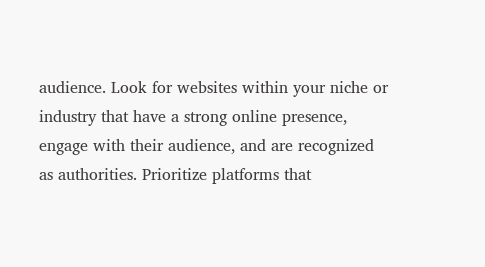audience. Look for websites within your niche or industry that have a strong online presence, engage with their audience, and are recognized as authorities. Prioritize platforms that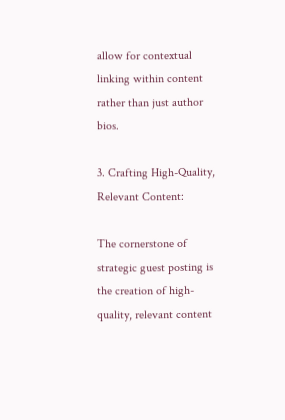allow for contextual linking within content rather than just author bios.

3. Crafting High-Quality, Relevant Content:

The cornerstone of strategic guest posting is the creation of high-quality, relevant content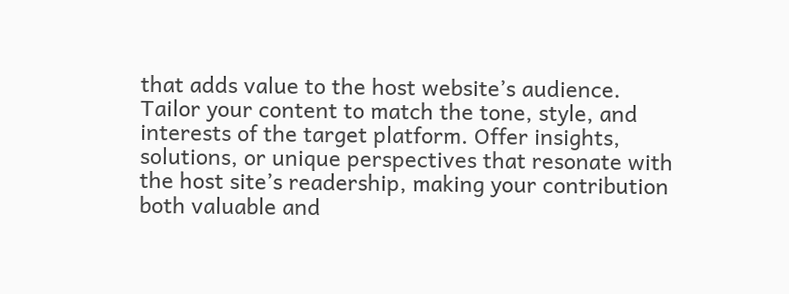that adds value to the host website’s audience. Tailor your content to match the tone, style, and interests of the target platform. Offer insights, solutions, or unique perspectives that resonate with the host site’s readership, making your contribution both valuable and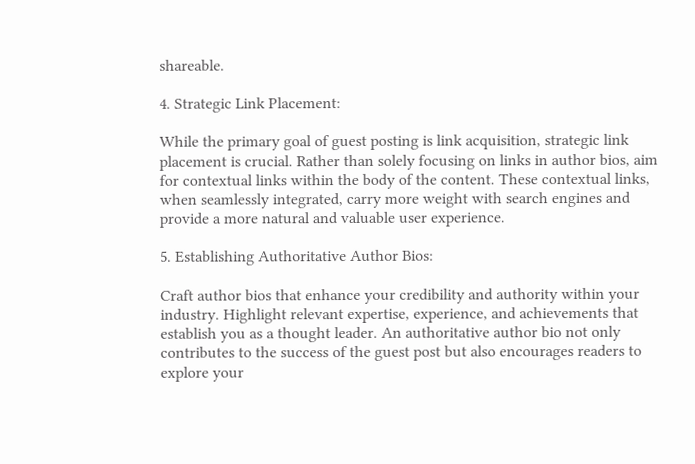shareable.

4. Strategic Link Placement:

While the primary goal of guest posting is link acquisition, strategic link placement is crucial. Rather than solely focusing on links in author bios, aim for contextual links within the body of the content. These contextual links, when seamlessly integrated, carry more weight with search engines and provide a more natural and valuable user experience.

5. Establishing Authoritative Author Bios:

Craft author bios that enhance your credibility and authority within your industry. Highlight relevant expertise, experience, and achievements that establish you as a thought leader. An authoritative author bio not only contributes to the success of the guest post but also encourages readers to explore your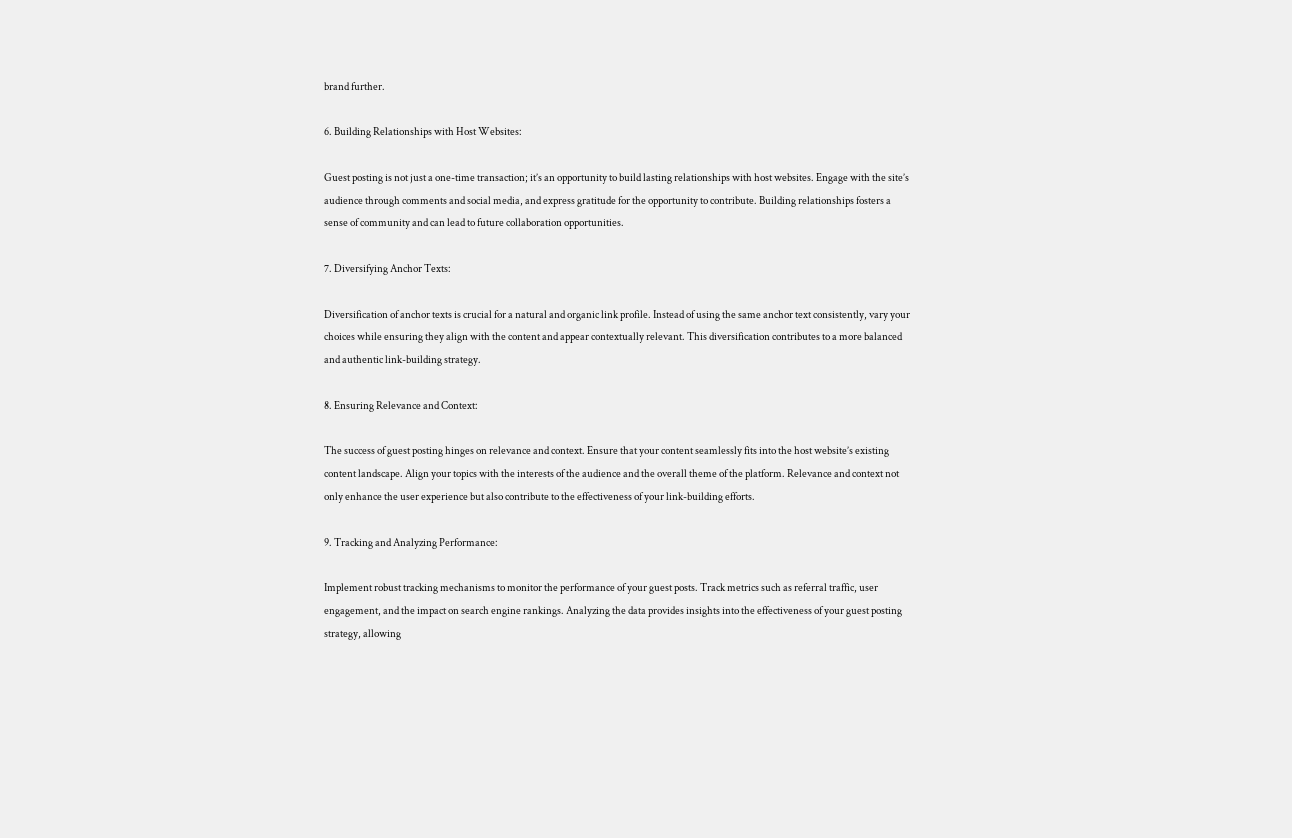brand further.

6. Building Relationships with Host Websites:

Guest posting is not just a one-time transaction; it’s an opportunity to build lasting relationships with host websites. Engage with the site’s audience through comments and social media, and express gratitude for the opportunity to contribute. Building relationships fosters a sense of community and can lead to future collaboration opportunities.

7. Diversifying Anchor Texts:

Diversification of anchor texts is crucial for a natural and organic link profile. Instead of using the same anchor text consistently, vary your choices while ensuring they align with the content and appear contextually relevant. This diversification contributes to a more balanced and authentic link-building strategy.

8. Ensuring Relevance and Context:

The success of guest posting hinges on relevance and context. Ensure that your content seamlessly fits into the host website’s existing content landscape. Align your topics with the interests of the audience and the overall theme of the platform. Relevance and context not only enhance the user experience but also contribute to the effectiveness of your link-building efforts.

9. Tracking and Analyzing Performance:

Implement robust tracking mechanisms to monitor the performance of your guest posts. Track metrics such as referral traffic, user engagement, and the impact on search engine rankings. Analyzing the data provides insights into the effectiveness of your guest posting strategy, allowing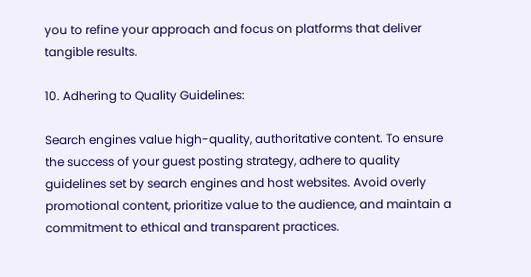you to refine your approach and focus on platforms that deliver tangible results.

10. Adhering to Quality Guidelines:

Search engines value high-quality, authoritative content. To ensure the success of your guest posting strategy, adhere to quality guidelines set by search engines and host websites. Avoid overly promotional content, prioritize value to the audience, and maintain a commitment to ethical and transparent practices.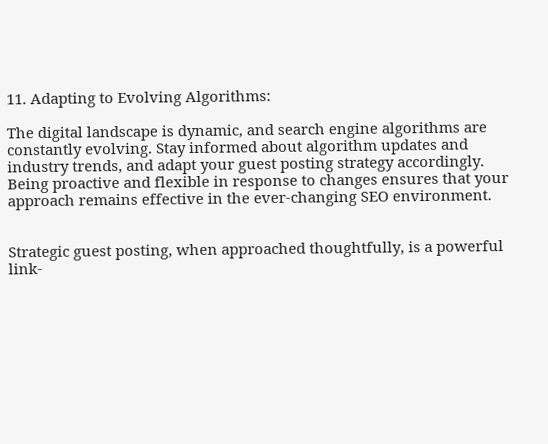11. Adapting to Evolving Algorithms:

The digital landscape is dynamic, and search engine algorithms are constantly evolving. Stay informed about algorithm updates and industry trends, and adapt your guest posting strategy accordingly. Being proactive and flexible in response to changes ensures that your approach remains effective in the ever-changing SEO environment.


Strategic guest posting, when approached thoughtfully, is a powerful link-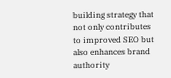building strategy that not only contributes to improved SEO but also enhances brand authority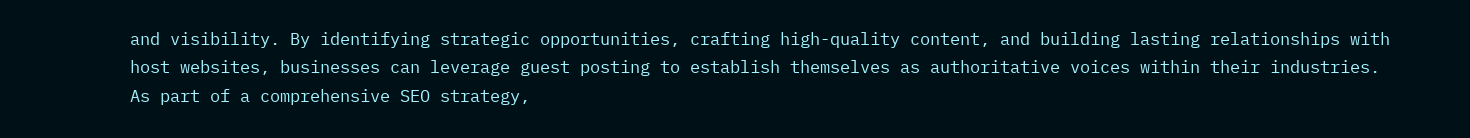and visibility. By identifying strategic opportunities, crafting high-quality content, and building lasting relationships with host websites, businesses can leverage guest posting to establish themselves as authoritative voices within their industries. As part of a comprehensive SEO strategy,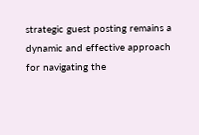strategic guest posting remains a dynamic and effective approach for navigating the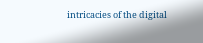intricacies of the digital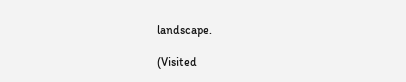landscape.

(Visited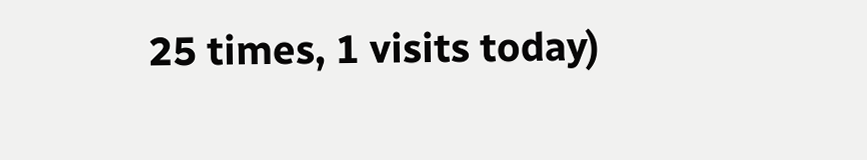25 times, 1 visits today)